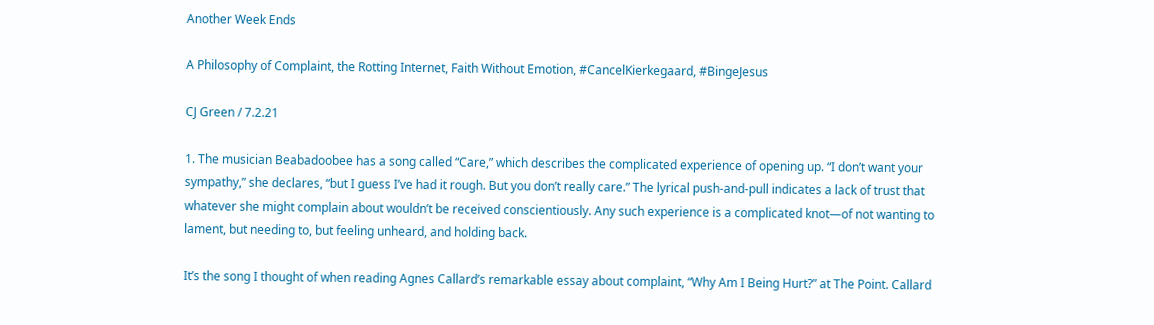Another Week Ends

A Philosophy of Complaint, the Rotting Internet, Faith Without Emotion, #CancelKierkegaard, #BingeJesus

CJ Green / 7.2.21

1. The musician Beabadoobee has a song called “Care,” which describes the complicated experience of opening up. “I don’t want your sympathy,” she declares, “but I guess I’ve had it rough. But you don’t really care.” The lyrical push-and-pull indicates a lack of trust that whatever she might complain about wouldn’t be received conscientiously. Any such experience is a complicated knot—of not wanting to lament, but needing to, but feeling unheard, and holding back.

It’s the song I thought of when reading Agnes Callard’s remarkable essay about complaint, “Why Am I Being Hurt?” at The Point. Callard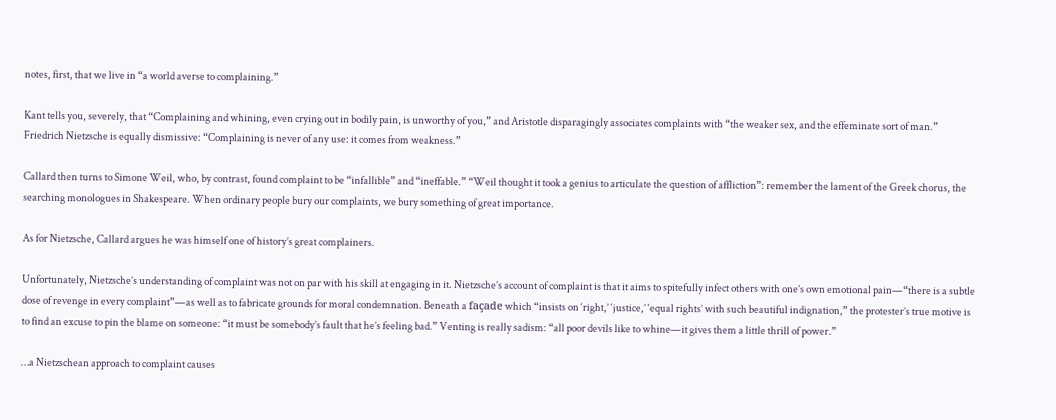notes, first, that we live in “a world averse to complaining.”

Kant tells you, severely, that “Complaining and whining, even crying out in bodily pain, is unworthy of you,” and Aristotle disparagingly associates complaints with “the weaker sex, and the effeminate sort of man.” Friedrich Nietzsche is equally dismissive: “Complaining is never of any use: it comes from weakness.”

Callard then turns to Simone Weil, who, by contrast, found complaint to be “infallible” and “ineffable.” “Weil thought it took a genius to articulate the question of affliction”: remember the lament of the Greek chorus, the searching monologues in Shakespeare. When ordinary people bury our complaints, we bury something of great importance.

As for Nietzsche, Callard argues he was himself one of history’s great complainers.

Unfortunately, Nietzsche’s understanding of complaint was not on par with his skill at engaging in it. Nietzsche’s account of complaint is that it aims to spitefully infect others with one’s own emotional pain—“there is a subtle dose of revenge in every complaint”—as well as to fabricate grounds for moral condemnation. Beneath a façade which “insists on ‘right,’ ‘justice,’ ‘equal rights’ with such beautiful indignation,” the protester’s true motive is to find an excuse to pin the blame on someone: “it must be somebody’s fault that he’s feeling bad.” Venting is really sadism: “all poor devils like to whine—it gives them a little thrill of power.”

…a Nietzschean approach to complaint causes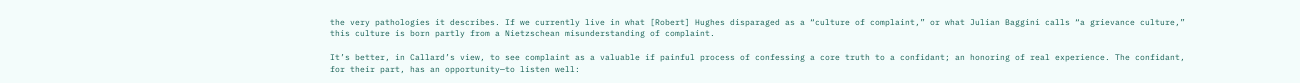the very pathologies it describes. If we currently live in what [Robert] Hughes disparaged as a “culture of complaint,” or what Julian Baggini calls “a grievance culture,” this culture is born partly from a Nietzschean misunderstanding of complaint.

It’s better, in Callard’s view, to see complaint as a valuable if painful process of confessing a core truth to a confidant; an honoring of real experience. The confidant, for their part, has an opportunity—to listen well: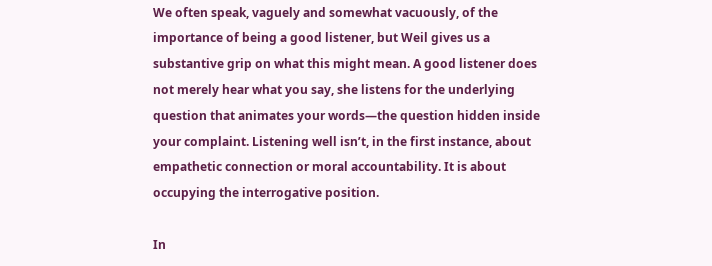We often speak, vaguely and somewhat vacuously, of the importance of being a good listener, but Weil gives us a substantive grip on what this might mean. A good listener does not merely hear what you say, she listens for the underlying question that animates your words—the question hidden inside your complaint. Listening well isn’t, in the first instance, about empathetic connection or moral accountability. It is about occupying the interrogative position.

In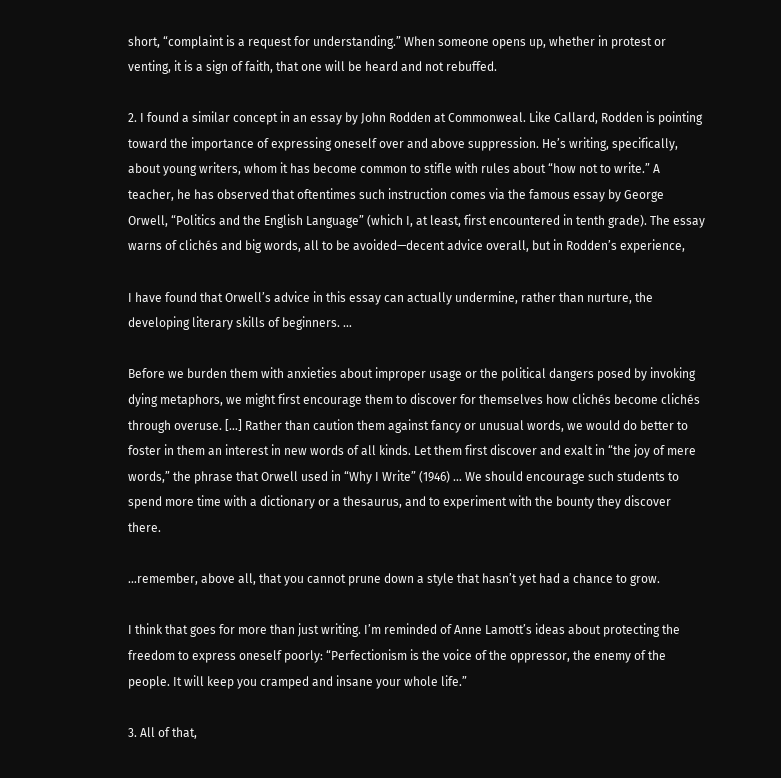short, “complaint is a request for understanding.” When someone opens up, whether in protest or venting, it is a sign of faith, that one will be heard and not rebuffed.

2. I found a similar concept in an essay by John Rodden at Commonweal. Like Callard, Rodden is pointing toward the importance of expressing oneself over and above suppression. He’s writing, specifically, about young writers, whom it has become common to stifle with rules about “how not to write.” A teacher, he has observed that oftentimes such instruction comes via the famous essay by George Orwell, “Politics and the English Language” (which I, at least, first encountered in tenth grade). The essay warns of clichés and big words, all to be avoided—decent advice overall, but in Rodden’s experience,

I have found that Orwell’s advice in this essay can actually undermine, rather than nurture, the developing literary skills of beginners. …

Before we burden them with anxieties about improper usage or the political dangers posed by invoking dying metaphors, we might first encourage them to discover for themselves how clichés become clichés through overuse. […] Rather than caution them against fancy or unusual words, we would do better to foster in them an interest in new words of all kinds. Let them first discover and exalt in “the joy of mere words,” the phrase that Orwell used in “Why I Write” (1946) … We should encourage such students to spend more time with a dictionary or a thesaurus, and to experiment with the bounty they discover there.

…remember, above all, that you cannot prune down a style that hasn’t yet had a chance to grow.

I think that goes for more than just writing. I’m reminded of Anne Lamott’s ideas about protecting the freedom to express oneself poorly: “Perfectionism is the voice of the oppressor, the enemy of the people. It will keep you cramped and insane your whole life.”

3. All of that,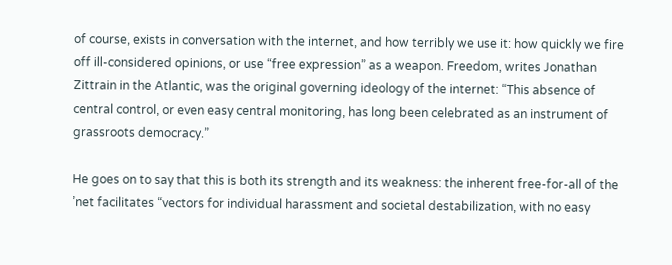of course, exists in conversation with the internet, and how terribly we use it: how quickly we fire off ill-considered opinions, or use “free expression” as a weapon. Freedom, writes Jonathan Zittrain in the Atlantic, was the original governing ideology of the internet: “This absence of central control, or even easy central monitoring, has long been celebrated as an instrument of grassroots democracy.”

He goes on to say that this is both its strength and its weakness: the inherent free-for-all of the ’net facilitates “vectors for individual harassment and societal destabilization, with no easy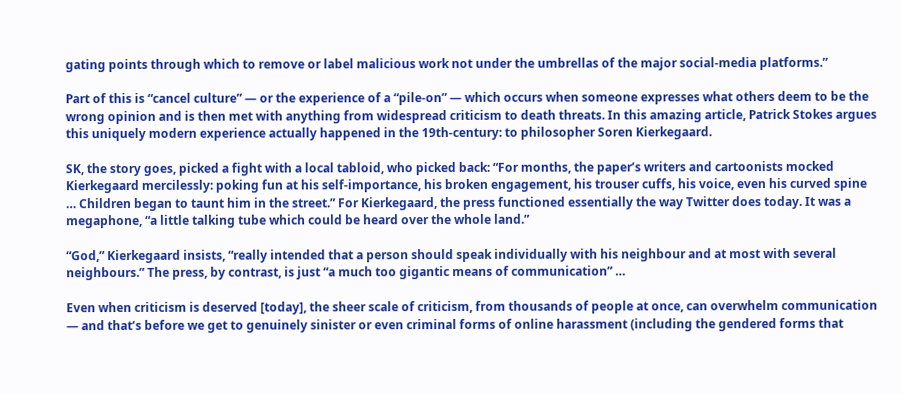gating points through which to remove or label malicious work not under the umbrellas of the major social-media platforms.”

Part of this is “cancel culture” — or the experience of a “pile-on” — which occurs when someone expresses what others deem to be the wrong opinion and is then met with anything from widespread criticism to death threats. In this amazing article, Patrick Stokes argues this uniquely modern experience actually happened in the 19th-century: to philosopher Soren Kierkegaard.

SK, the story goes, picked a fight with a local tabloid, who picked back: “For months, the paper’s writers and cartoonists mocked Kierkegaard mercilessly: poking fun at his self-importance, his broken engagement, his trouser cuffs, his voice, even his curved spine … Children began to taunt him in the street.” For Kierkegaard, the press functioned essentially the way Twitter does today. It was a megaphone, “a little talking tube which could be heard over the whole land.”

“God,” Kierkegaard insists, “really intended that a person should speak individually with his neighbour and at most with several neighbours.” The press, by contrast, is just “a much too gigantic means of communication” …

Even when criticism is deserved [today], the sheer scale of criticism, from thousands of people at once, can overwhelm communication ― and that’s before we get to genuinely sinister or even criminal forms of online harassment (including the gendered forms that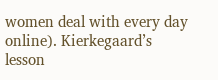women deal with every day online). Kierkegaard’s lesson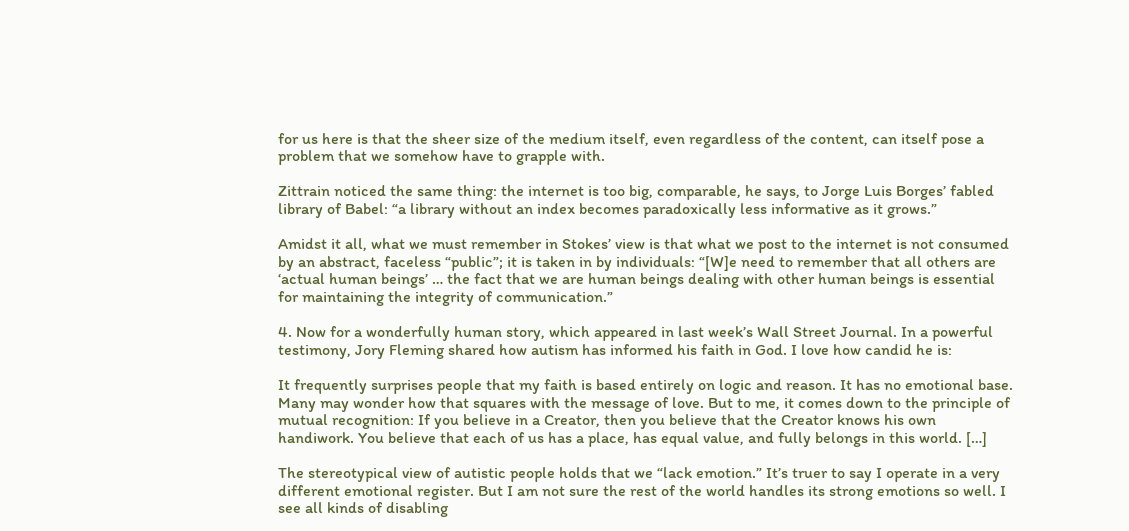for us here is that the sheer size of the medium itself, even regardless of the content, can itself pose a problem that we somehow have to grapple with.

Zittrain noticed the same thing: the internet is too big, comparable, he says, to Jorge Luis Borges’ fabled library of Babel: “a library without an index becomes paradoxically less informative as it grows.”

Amidst it all, what we must remember in Stokes’ view is that what we post to the internet is not consumed by an abstract, faceless “public”; it is taken in by individuals: “[W]e need to remember that all others are ‘actual human beings’ … the fact that we are human beings dealing with other human beings is essential for maintaining the integrity of communication.”

4. Now for a wonderfully human story, which appeared in last week’s Wall Street Journal. In a powerful testimony, Jory Fleming shared how autism has informed his faith in God. I love how candid he is:

It frequently surprises people that my faith is based entirely on logic and reason. It has no emotional base. Many may wonder how that squares with the message of love. But to me, it comes down to the principle of mutual recognition: If you believe in a Creator, then you believe that the Creator knows his own handiwork. You believe that each of us has a place, has equal value, and fully belongs in this world. […]

The stereotypical view of autistic people holds that we “lack emotion.” It’s truer to say I operate in a very different emotional register. But I am not sure the rest of the world handles its strong emotions so well. I see all kinds of disabling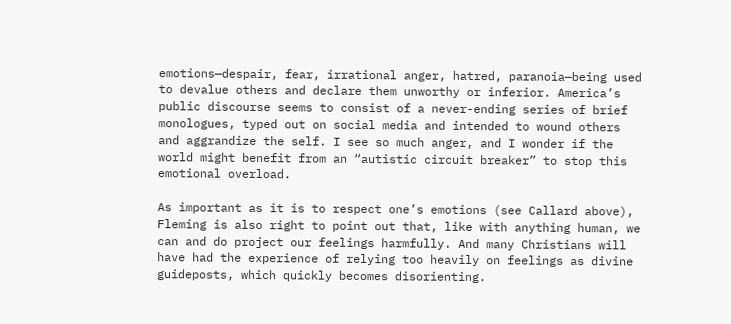emotions—despair, fear, irrational anger, hatred, paranoia—being used to devalue others and declare them unworthy or inferior. America’s public discourse seems to consist of a never-ending series of brief monologues, typed out on social media and intended to wound others and aggrandize the self. I see so much anger, and I wonder if the world might benefit from an “autistic circuit breaker” to stop this emotional overload.

As important as it is to respect one’s emotions (see Callard above), Fleming is also right to point out that, like with anything human, we can and do project our feelings harmfully. And many Christians will have had the experience of relying too heavily on feelings as divine guideposts, which quickly becomes disorienting.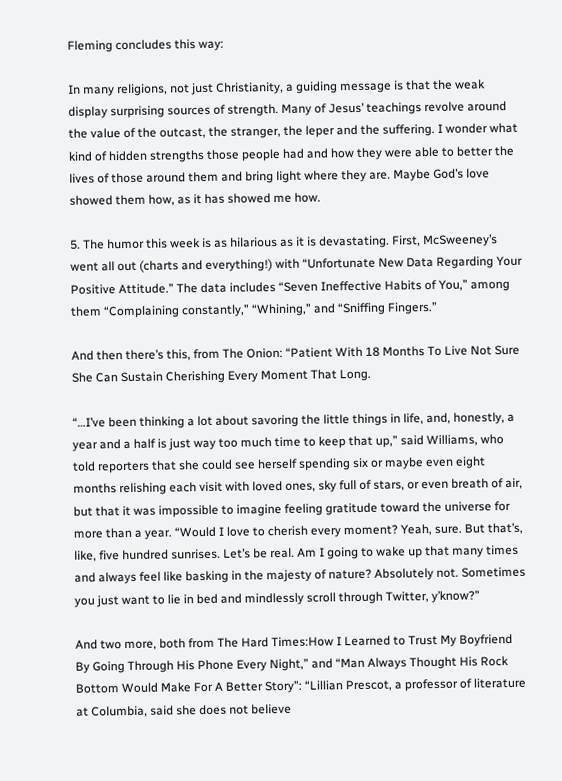Fleming concludes this way:

In many religions, not just Christianity, a guiding message is that the weak display surprising sources of strength. Many of Jesus’ teachings revolve around the value of the outcast, the stranger, the leper and the suffering. I wonder what kind of hidden strengths those people had and how they were able to better the lives of those around them and bring light where they are. Maybe God’s love showed them how, as it has showed me how.

5. The humor this week is as hilarious as it is devastating. First, McSweeney’s went all out (charts and everything!) with “Unfortunate New Data Regarding Your Positive Attitude.” The data includes “Seven Ineffective Habits of You,” among them “Complaining constantly,” “Whining,” and “Sniffing Fingers.”

And then there’s this, from The Onion: “Patient With 18 Months To Live Not Sure She Can Sustain Cherishing Every Moment That Long.

“…I’ve been thinking a lot about savoring the little things in life, and, honestly, a year and a half is just way too much time to keep that up,” said Williams, who told reporters that she could see herself spending six or maybe even eight months relishing each visit with loved ones, sky full of stars, or even breath of air, but that it was impossible to imagine feeling gratitude toward the universe for more than a year. “Would I love to cherish every moment? Yeah, sure. But that’s, like, five hundred sunrises. Let’s be real. Am I going to wake up that many times and always feel like basking in the majesty of nature? Absolutely not. Sometimes you just want to lie in bed and mindlessly scroll through Twitter, y’know?”

And two more, both from The Hard Times:How I Learned to Trust My Boyfriend By Going Through His Phone Every Night,” and “Man Always Thought His Rock Bottom Would Make For A Better Story”: “Lillian Prescot, a professor of literature at Columbia, said she does not believe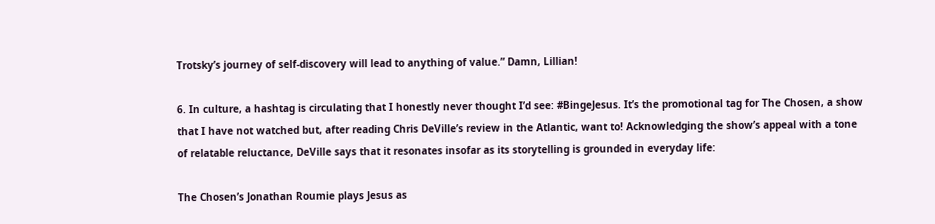Trotsky’s journey of self-discovery will lead to anything of value.” Damn, Lillian!

6. In culture, a hashtag is circulating that I honestly never thought I’d see: #BingeJesus. It’s the promotional tag for The Chosen, a show that I have not watched but, after reading Chris DeVille’s review in the Atlantic, want to! Acknowledging the show’s appeal with a tone of relatable reluctance, DeVille says that it resonates insofar as its storytelling is grounded in everyday life:

The Chosen’s Jonathan Roumie plays Jesus as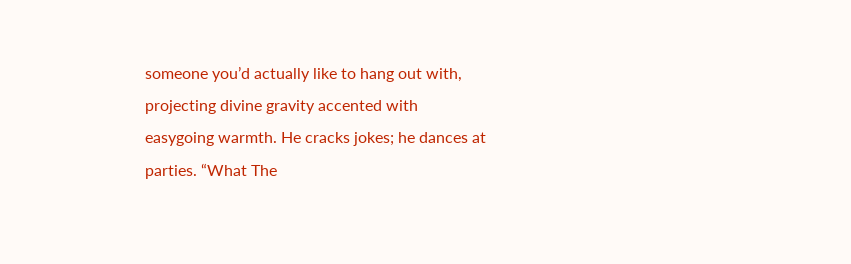someone you’d actually like to hang out with, projecting divine gravity accented with easygoing warmth. He cracks jokes; he dances at parties. “What The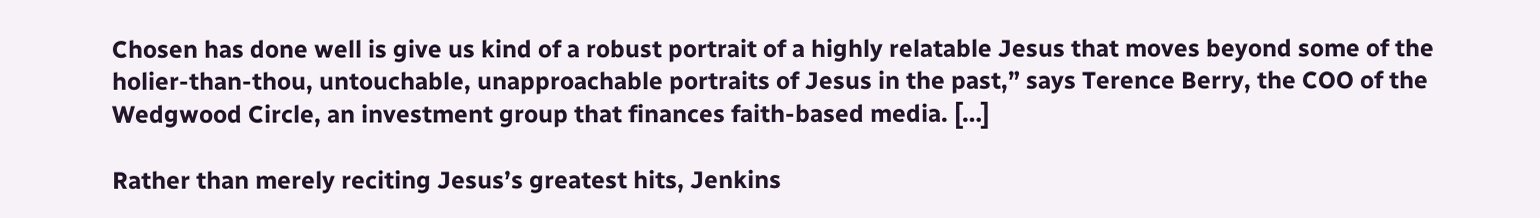Chosen has done well is give us kind of a robust portrait of a highly relatable Jesus that moves beyond some of the holier-than-thou, untouchable, unapproachable portraits of Jesus in the past,” says Terence Berry, the COO of the Wedgwood Circle, an investment group that finances faith-based media. […]

Rather than merely reciting Jesus’s greatest hits, Jenkins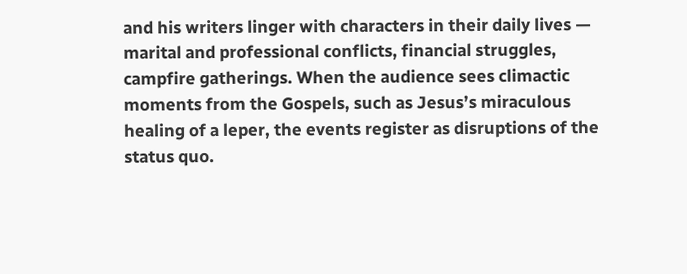and his writers linger with characters in their daily lives — marital and professional conflicts, financial struggles, campfire gatherings. When the audience sees climactic moments from the Gospels, such as Jesus’s miraculous healing of a leper, the events register as disruptions of the status quo.